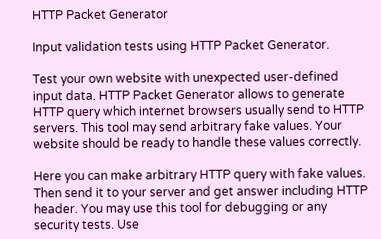HTTP Packet Generator

Input validation tests using HTTP Packet Generator.

Test your own website with unexpected user-defined input data. HTTP Packet Generator allows to generate HTTP query which internet browsers usually send to HTTP servers. This tool may send arbitrary fake values. Your website should be ready to handle these values correctly.

Here you can make arbitrary HTTP query with fake values. Then send it to your server and get answer including HTTP header. You may use this tool for debugging or any security tests. Use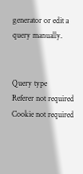generator or edit a query manually.


Query type
Referer not required
Cookie not required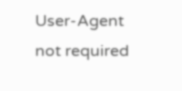User-Agent not required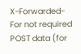X-Forwarded-For not required
POST data (for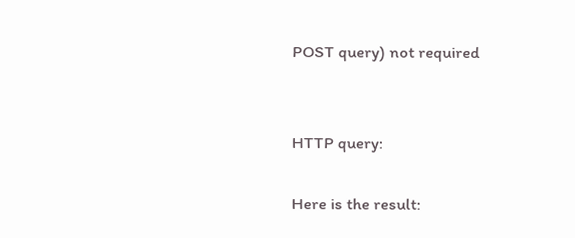POST query) not required


HTTP query:

Here is the result: